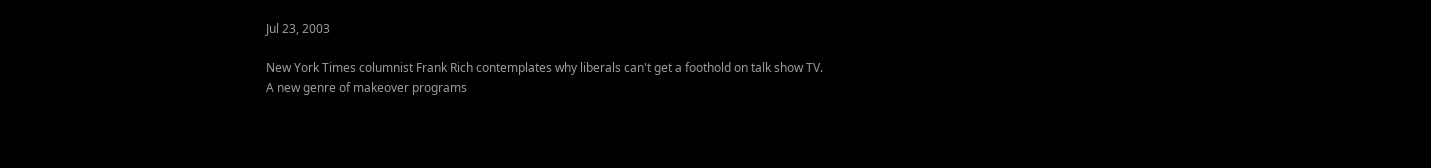Jul 23, 2003

New York Times columnist Frank Rich contemplates why liberals can't get a foothold on talk show TV.
A new genre of makeover programs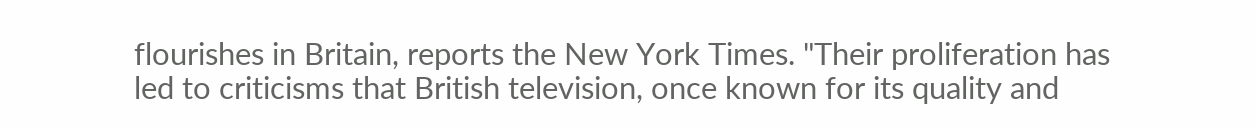flourishes in Britain, reports the New York Times. "Their proliferation has led to criticisms that British television, once known for its quality and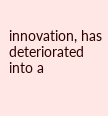innovation, has deteriorated into a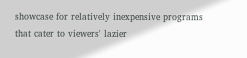showcase for relatively inexpensive programs that cater to viewers' lazier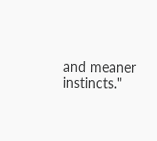and meaner instincts."